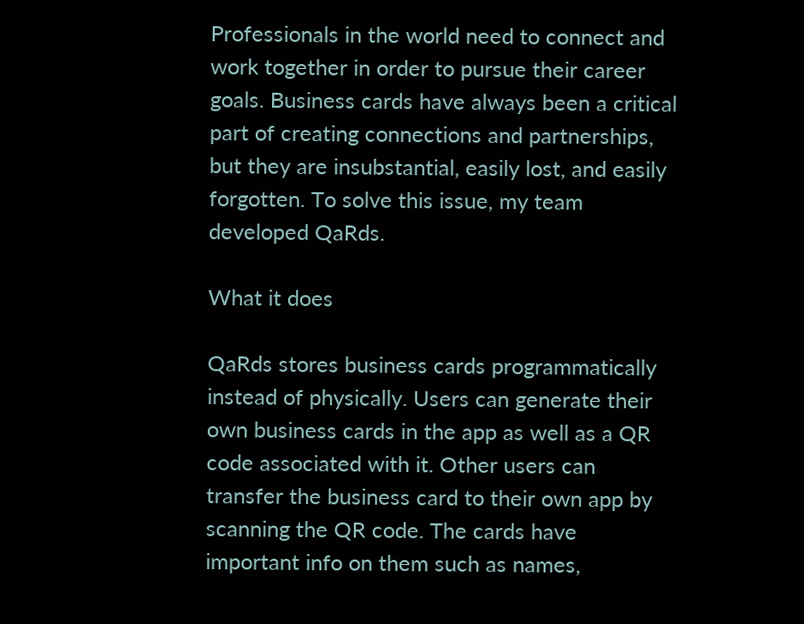Professionals in the world need to connect and work together in order to pursue their career goals. Business cards have always been a critical part of creating connections and partnerships, but they are insubstantial, easily lost, and easily forgotten. To solve this issue, my team developed QaRds.

What it does

QaRds stores business cards programmatically instead of physically. Users can generate their own business cards in the app as well as a QR code associated with it. Other users can transfer the business card to their own app by scanning the QR code. The cards have important info on them such as names,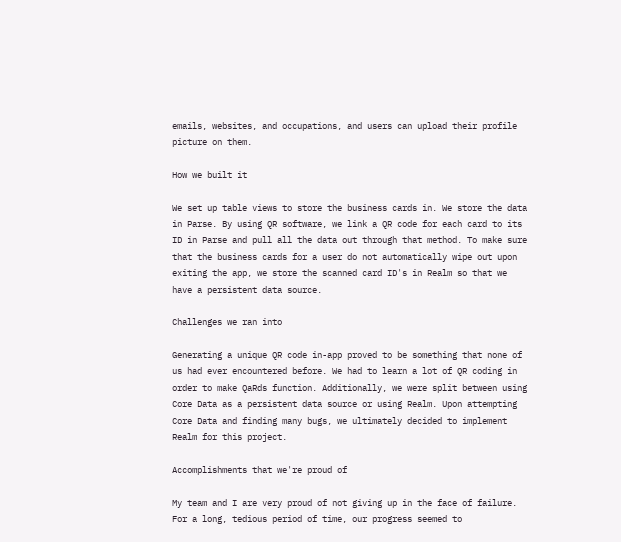emails, websites, and occupations, and users can upload their profile picture on them.

How we built it

We set up table views to store the business cards in. We store the data in Parse. By using QR software, we link a QR code for each card to its ID in Parse and pull all the data out through that method. To make sure that the business cards for a user do not automatically wipe out upon exiting the app, we store the scanned card ID's in Realm so that we have a persistent data source.

Challenges we ran into

Generating a unique QR code in-app proved to be something that none of us had ever encountered before. We had to learn a lot of QR coding in order to make QaRds function. Additionally, we were split between using Core Data as a persistent data source or using Realm. Upon attempting Core Data and finding many bugs, we ultimately decided to implement Realm for this project.

Accomplishments that we're proud of

My team and I are very proud of not giving up in the face of failure. For a long, tedious period of time, our progress seemed to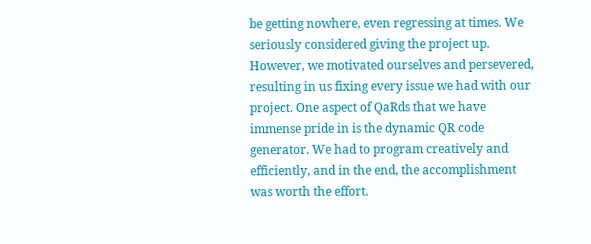be getting nowhere, even regressing at times. We seriously considered giving the project up. However, we motivated ourselves and persevered, resulting in us fixing every issue we had with our project. One aspect of QaRds that we have immense pride in is the dynamic QR code generator. We had to program creatively and efficiently, and in the end, the accomplishment was worth the effort.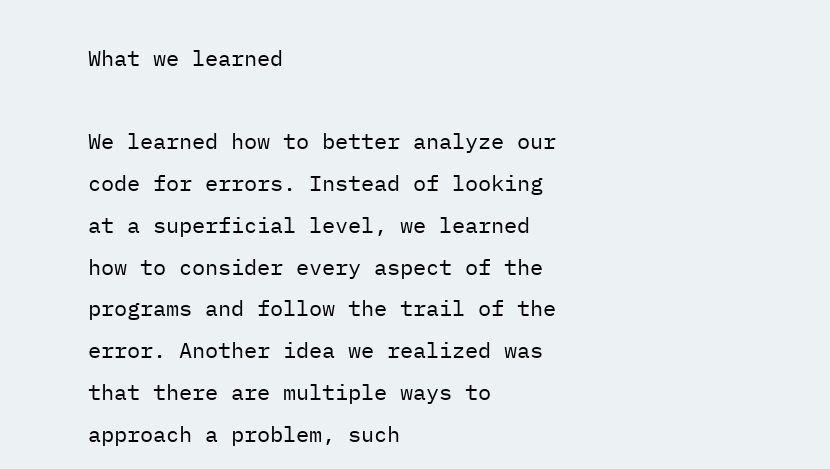What we learned

We learned how to better analyze our code for errors. Instead of looking at a superficial level, we learned how to consider every aspect of the programs and follow the trail of the error. Another idea we realized was that there are multiple ways to approach a problem, such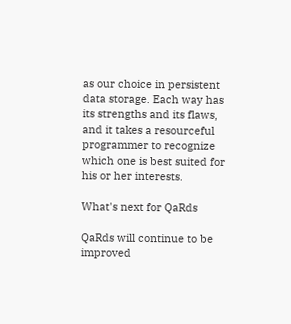as our choice in persistent data storage. Each way has its strengths and its flaws, and it takes a resourceful programmer to recognize which one is best suited for his or her interests.

What's next for QaRds

QaRds will continue to be improved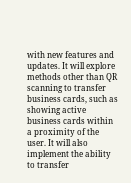with new features and updates. It will explore methods other than QR scanning to transfer business cards, such as showing active business cards within a proximity of the user. It will also implement the ability to transfer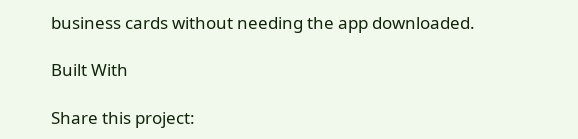business cards without needing the app downloaded.

Built With

Share this project: